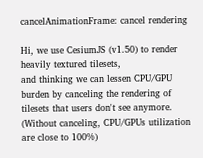cancelAnimationFrame: cancel rendering

Hi, we use CesiumJS (v1.50) to render heavily textured tilesets,
and thinking we can lessen CPU/GPU burden by canceling the rendering of tilesets that users don't see anymore.
(Without canceling, CPU/GPUs utilization are close to 100%)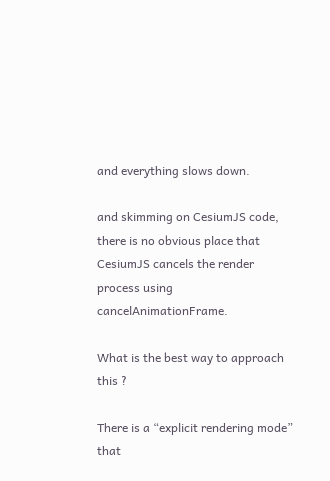and everything slows down.

and skimming on CesiumJS code, there is no obvious place that CesiumJS cancels the render process using cancelAnimationFrame.

What is the best way to approach this ?

There is a “explicit rendering mode” that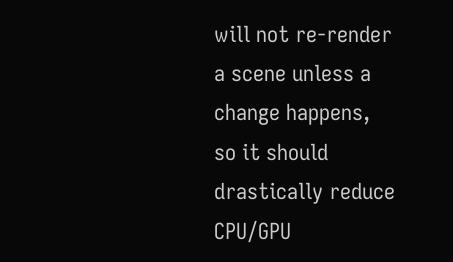will not re-render a scene unless a change happens, so it should drastically reduce CPU/GPU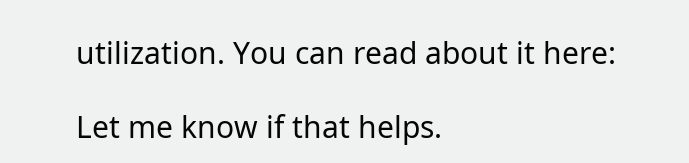utilization. You can read about it here:

Let me know if that helps.